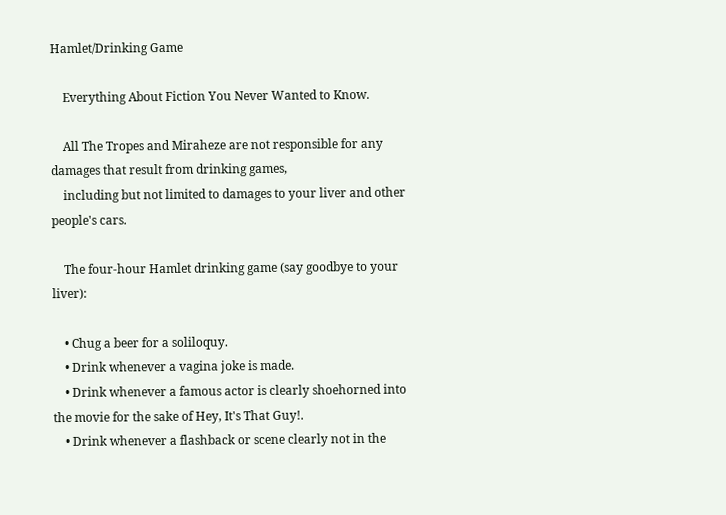Hamlet/Drinking Game

    Everything About Fiction You Never Wanted to Know.

    All The Tropes and Miraheze are not responsible for any damages that result from drinking games,
    including but not limited to damages to your liver and other people's cars.

    The four-hour Hamlet drinking game (say goodbye to your liver):

    • Chug a beer for a soliloquy.
    • Drink whenever a vagina joke is made.
    • Drink whenever a famous actor is clearly shoehorned into the movie for the sake of Hey, It's That Guy!.
    • Drink whenever a flashback or scene clearly not in the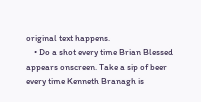original text happens.
    • Do a shot every time Brian Blessed appears onscreen. Take a sip of beer every time Kenneth Branagh is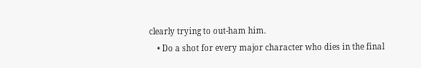clearly trying to out-ham him.
    • Do a shot for every major character who dies in the final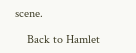scene.

    Back to Hamlet